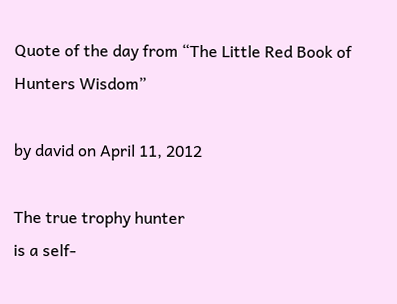Quote of the day from “The Little Red Book of Hunters Wisdom”

by david on April 11, 2012

The true trophy hunter
is a self-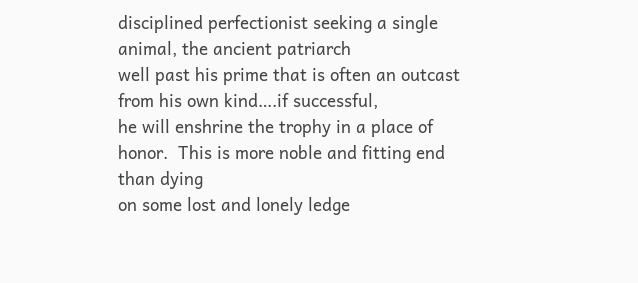disciplined perfectionist seeking a single animal, the ancient patriarch
well past his prime that is often an outcast from his own kind….if successful,
he will enshrine the trophy in a place of honor.  This is more noble and fitting end than dying
on some lost and lonely ledge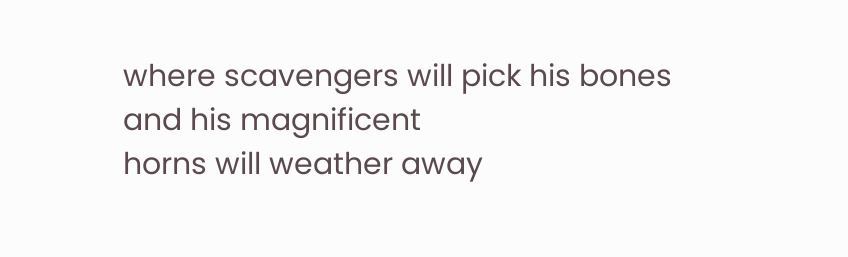where scavengers will pick his bones and his magnificent
horns will weather away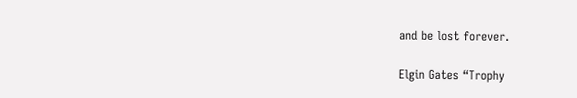and be lost forever.

Elgin Gates “Trophy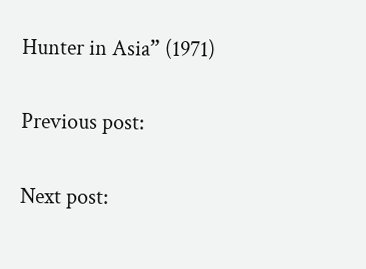Hunter in Asia” (1971)

Previous post:

Next post: